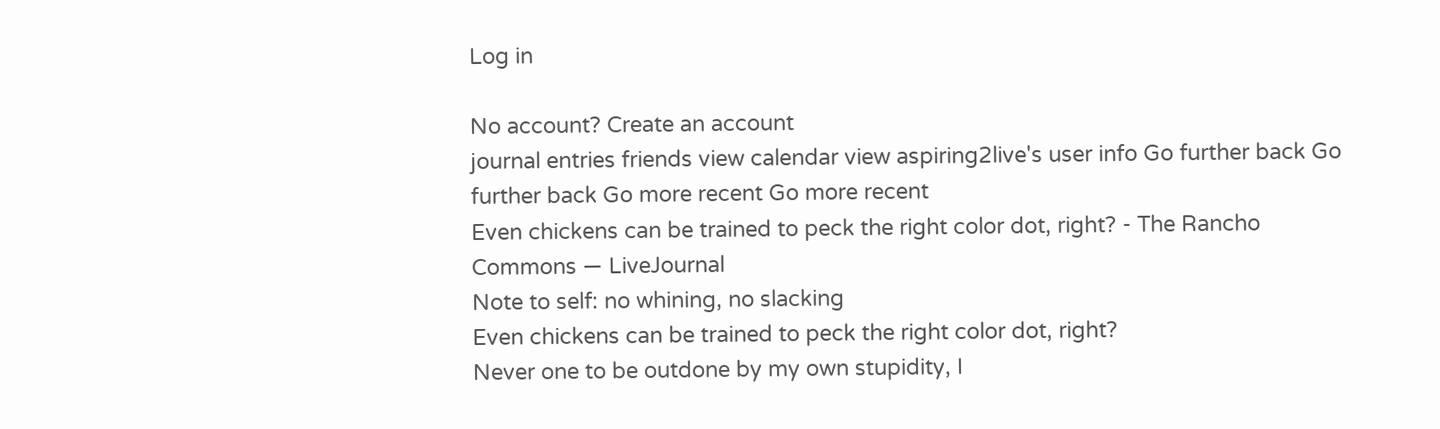Log in

No account? Create an account
journal entries friends view calendar view aspiring2live's user info Go further back Go further back Go more recent Go more recent
Even chickens can be trained to peck the right color dot, right? - The Rancho Commons — LiveJournal
Note to self: no whining, no slacking
Even chickens can be trained to peck the right color dot, right?
Never one to be outdone by my own stupidity, I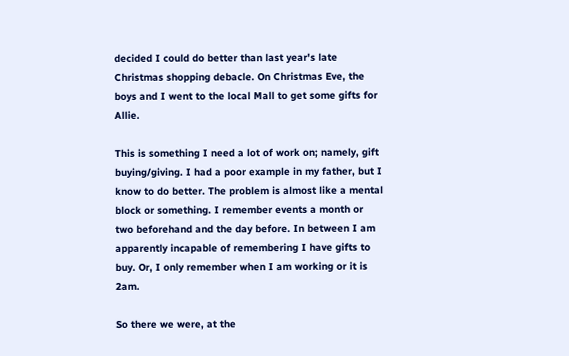decided I could do better than last year's late Christmas shopping debacle. On Christmas Eve, the boys and I went to the local Mall to get some gifts for Allie.

This is something I need a lot of work on; namely, gift buying/giving. I had a poor example in my father, but I know to do better. The problem is almost like a mental block or something. I remember events a month or two beforehand and the day before. In between I am apparently incapable of remembering I have gifts to buy. Or, I only remember when I am working or it is 2am.

So there we were, at the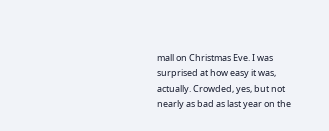mall on Christmas Eve. I was surprised at how easy it was, actually. Crowded, yes, but not nearly as bad as last year on the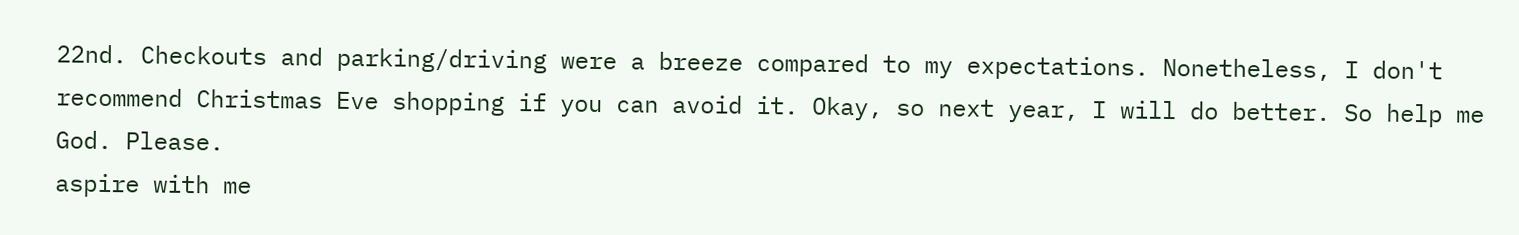22nd. Checkouts and parking/driving were a breeze compared to my expectations. Nonetheless, I don't recommend Christmas Eve shopping if you can avoid it. Okay, so next year, I will do better. So help me God. Please.
aspire with me